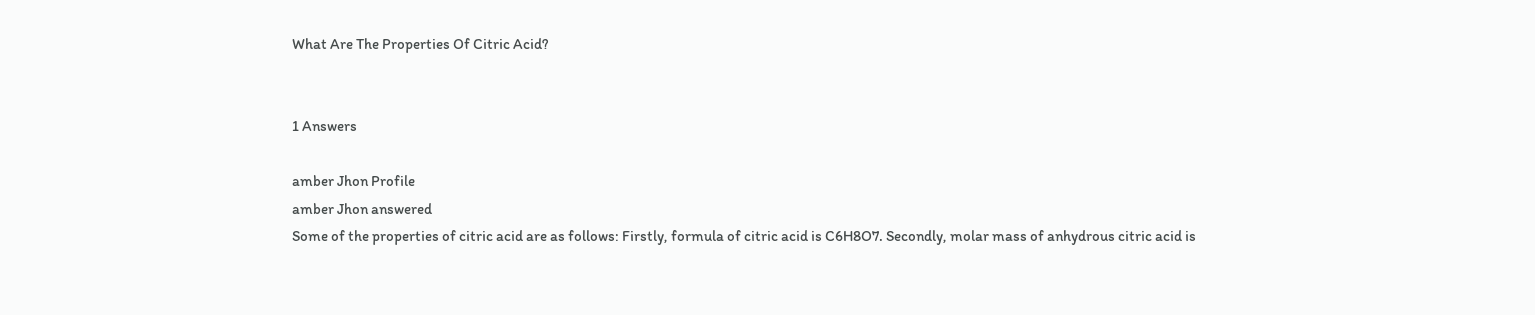What Are The Properties Of Citric Acid?


1 Answers

amber Jhon Profile
amber Jhon answered
Some of the properties of citric acid are as follows: Firstly, formula of citric acid is C6H8O7. Secondly, molar mass of anhydrous citric acid is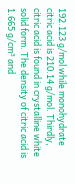192.123 g/mol while monohydrate citric acid is 210.14 g/mol. Thirdly, citric acid is found in crystalline white solid form. The density of citric acid is 1.665 g/cm³ and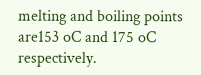melting and boiling points are153 oC and 175 oC respectively.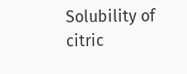Solubility of citric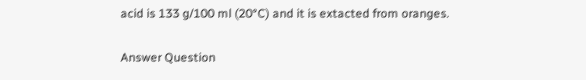acid is 133 g/100 ml (20°C) and it is extacted from oranges.

Answer Question